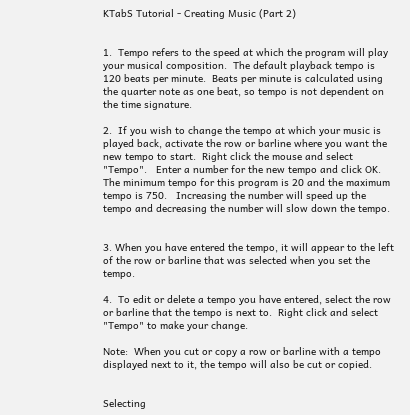KTabS Tutorial - Creating Music (Part 2)


1.  Tempo refers to the speed at which the program will play your musical composition.  The default playback tempo is 120 beats per minute.  Beats per minute is calculated using the quarter note as one beat, so tempo is not dependent on the time signature.

2.  If you wish to change the tempo at which your music is played back, activate the row or barline where you want the new tempo to start.  Right click the mouse and select "Tempo".   Enter a number for the new tempo and click OK.  The minimum tempo for this program is 20 and the maximum tempo is 750.   Increasing the number will speed up the tempo and decreasing the number will slow down the tempo.


3. When you have entered the tempo, it will appear to the left of the row or barline that was selected when you set the tempo.

4.  To edit or delete a tempo you have entered, select the row or barline that the tempo is next to.  Right click and select "Tempo" to make your change.

Note:  When you cut or copy a row or barline with a tempo displayed next to it, the tempo will also be cut or copied.


Selecting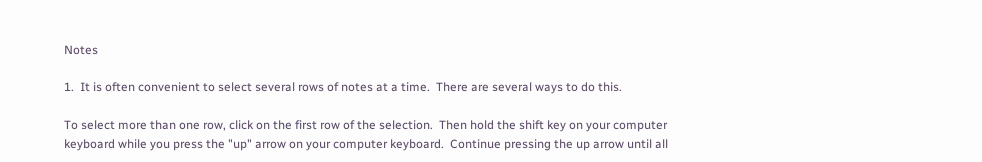Notes

1.  It is often convenient to select several rows of notes at a time.  There are several ways to do this.

To select more than one row, click on the first row of the selection.  Then hold the shift key on your computer keyboard while you press the "up" arrow on your computer keyboard.  Continue pressing the up arrow until all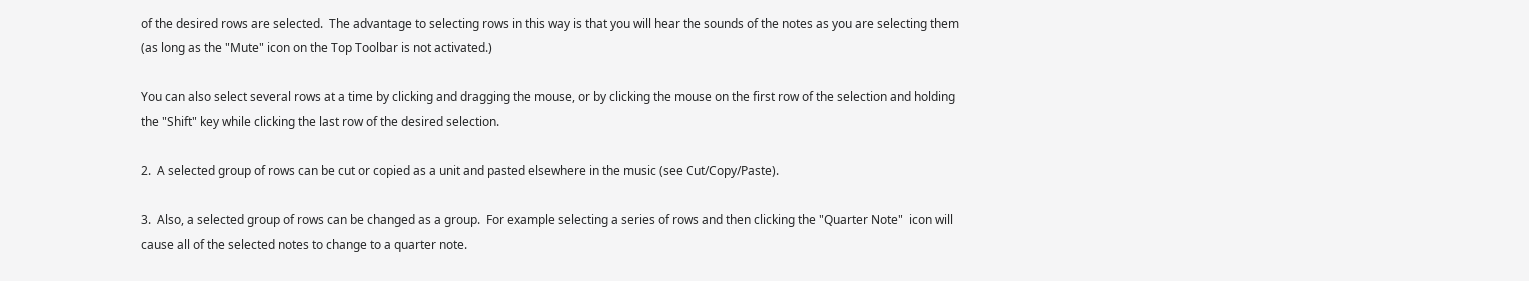of the desired rows are selected.  The advantage to selecting rows in this way is that you will hear the sounds of the notes as you are selecting them (as long as the "Mute" icon on the Top Toolbar is not activated.)

You can also select several rows at a time by clicking and dragging the mouse, or by clicking the mouse on the first row of the selection and holding the "Shift" key while clicking the last row of the desired selection.

2.  A selected group of rows can be cut or copied as a unit and pasted elsewhere in the music (see Cut/Copy/Paste).

3.  Also, a selected group of rows can be changed as a group.  For example selecting a series of rows and then clicking the "Quarter Note"  icon will cause all of the selected notes to change to a quarter note.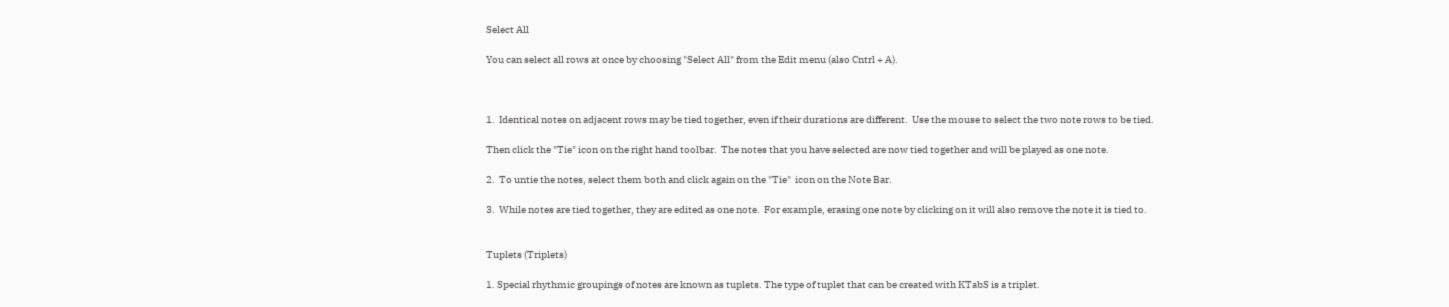Select All

You can select all rows at once by choosing "Select All" from the Edit menu (also Cntrl + A).



1.  Identical notes on adjacent rows may be tied together, even if their durations are different.  Use the mouse to select the two note rows to be tied.

Then click the "Tie" icon on the right hand toolbar.  The notes that you have selected are now tied together and will be played as one note.

2.  To untie the notes, select them both and click again on the "Tie"  icon on the Note Bar.

3.  While notes are tied together, they are edited as one note.  For example, erasing one note by clicking on it will also remove the note it is tied to.


Tuplets (Triplets)

1. Special rhythmic groupings of notes are known as tuplets. The type of tuplet that can be created with KTabS is a triplet.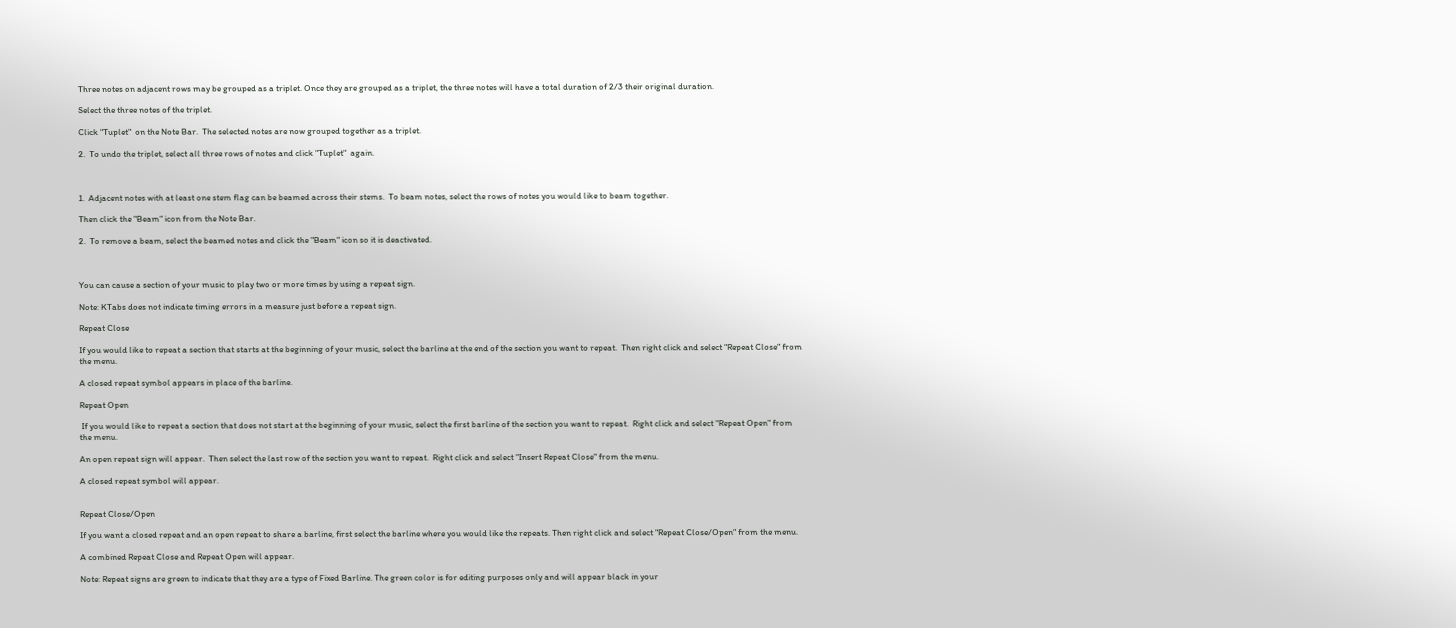Three notes on adjacent rows may be grouped as a triplet. Once they are grouped as a triplet, the three notes will have a total duration of 2/3 their original duration.

Select the three notes of the triplet.

Click "Tuplet"  on the Note Bar.  The selected notes are now grouped together as a triplet.

2.  To undo the triplet, select all three rows of notes and click "Tuplet"  again.



1.  Adjacent notes with at least one stem flag can be beamed across their stems.  To beam notes, select the rows of notes you would like to beam together.

Then click the "Beam" icon from the Note Bar.

2.  To remove a beam, select the beamed notes and click the "Beam" icon so it is deactivated.



You can cause a section of your music to play two or more times by using a repeat sign.

Note: KTabs does not indicate timing errors in a measure just before a repeat sign.

Repeat Close

If you would like to repeat a section that starts at the beginning of your music, select the barline at the end of the section you want to repeat.  Then right click and select "Repeat Close" from the menu.

A closed repeat symbol appears in place of the barline.

Repeat Open

 If you would like to repeat a section that does not start at the beginning of your music, select the first barline of the section you want to repeat.  Right click and select "Repeat Open" from the menu.

An open repeat sign will appear.  Then select the last row of the section you want to repeat.  Right click and select "Insert Repeat Close" from the menu.

A closed repeat symbol will appear.


Repeat Close/Open

If you want a closed repeat and an open repeat to share a barline, first select the barline where you would like the repeats. Then right click and select "Repeat Close/Open" from the menu.

A combined Repeat Close and Repeat Open will appear.

Note: Repeat signs are green to indicate that they are a type of Fixed Barline. The green color is for editing purposes only and will appear black in your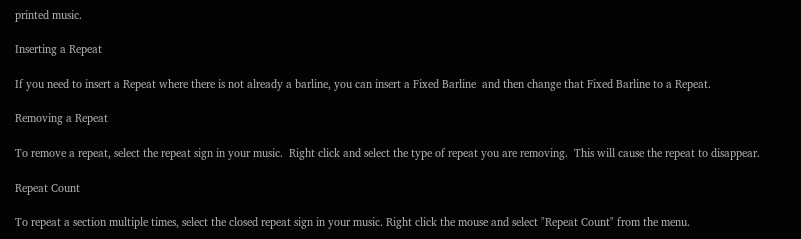printed music.

Inserting a Repeat

If you need to insert a Repeat where there is not already a barline, you can insert a Fixed Barline  and then change that Fixed Barline to a Repeat.

Removing a Repeat

To remove a repeat, select the repeat sign in your music.  Right click and select the type of repeat you are removing.  This will cause the repeat to disappear.

Repeat Count

To repeat a section multiple times, select the closed repeat sign in your music. Right click the mouse and select "Repeat Count" from the menu.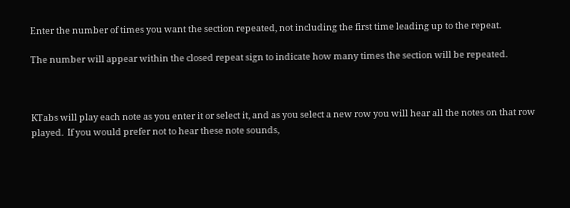Enter the number of times you want the section repeated, not including the first time leading up to the repeat.

The number will appear within the closed repeat sign to indicate how many times the section will be repeated.



KTabs will play each note as you enter it or select it, and as you select a new row you will hear all the notes on that row played.  If you would prefer not to hear these note sounds,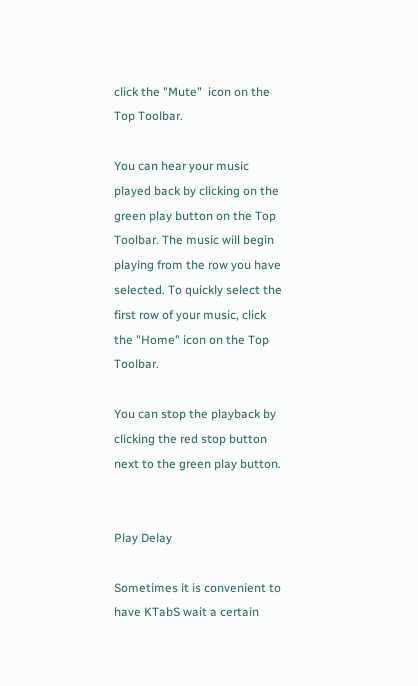click the "Mute"  icon on the Top Toolbar.

You can hear your music played back by clicking on the green play button on the Top Toolbar. The music will begin playing from the row you have selected. To quickly select the first row of your music, click the "Home" icon on the Top Toolbar.

You can stop the playback by clicking the red stop button  next to the green play button.


Play Delay

Sometimes it is convenient to have KTabS wait a certain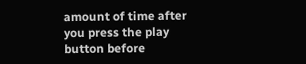amount of time after you press the play button before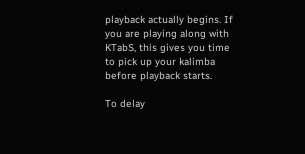playback actually begins. If you are playing along with KTabS, this gives you time to pick up your kalimba before playback starts.

To delay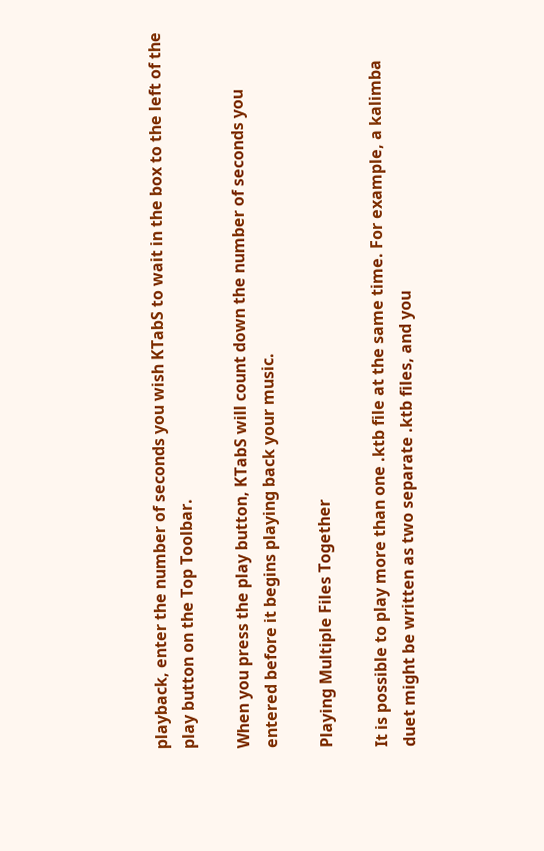playback, enter the number of seconds you wish KTabS to wait in the box to the left of the play button on the Top Toolbar.

When you press the play button, KTabS will count down the number of seconds you entered before it begins playing back your music.

Playing Multiple Files Together

It is possible to play more than one .ktb file at the same time. For example, a kalimba duet might be written as two separate .ktb files, and you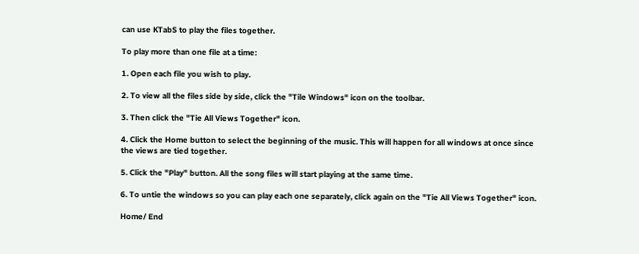can use KTabS to play the files together.

To play more than one file at a time:

1. Open each file you wish to play.

2. To view all the files side by side, click the "Tile Windows" icon on the toolbar.

3. Then click the "Tie All Views Together" icon.

4. Click the Home button to select the beginning of the music. This will happen for all windows at once since the views are tied together.

5. Click the "Play" button. All the song files will start playing at the same time.

6. To untie the windows so you can play each one separately, click again on the "Tie All Views Together" icon.

Home/ End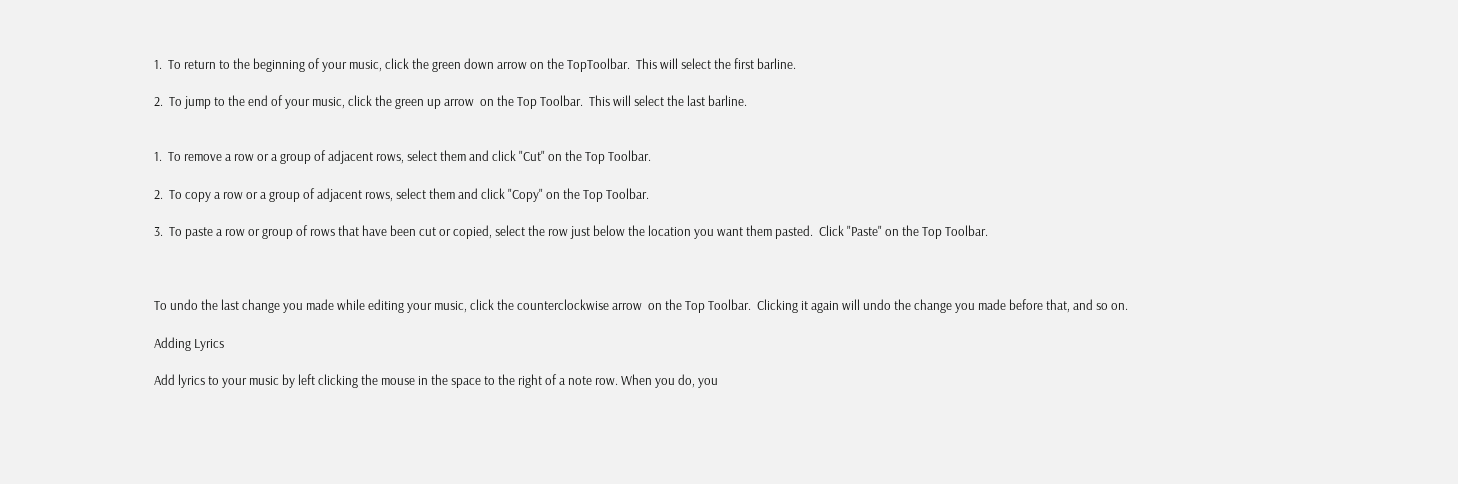1.  To return to the beginning of your music, click the green down arrow on the TopToolbar.  This will select the first barline.

2.  To jump to the end of your music, click the green up arrow  on the Top Toolbar.  This will select the last barline.


1.  To remove a row or a group of adjacent rows, select them and click "Cut" on the Top Toolbar.

2.  To copy a row or a group of adjacent rows, select them and click "Copy" on the Top Toolbar.

3.  To paste a row or group of rows that have been cut or copied, select the row just below the location you want them pasted.  Click "Paste" on the Top Toolbar.



To undo the last change you made while editing your music, click the counterclockwise arrow  on the Top Toolbar.  Clicking it again will undo the change you made before that, and so on.

Adding Lyrics

Add lyrics to your music by left clicking the mouse in the space to the right of a note row. When you do, you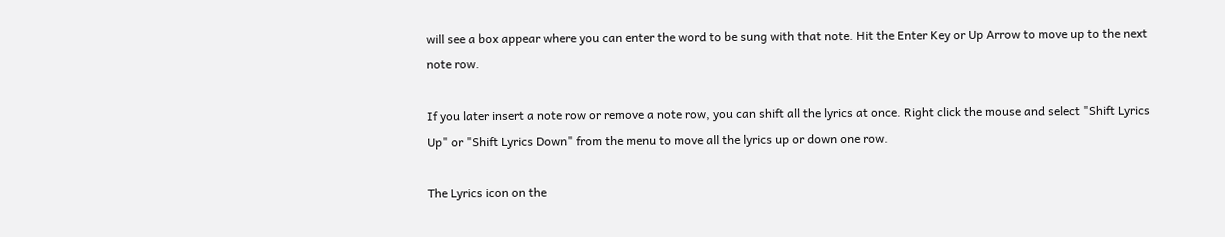will see a box appear where you can enter the word to be sung with that note. Hit the Enter Key or Up Arrow to move up to the next note row.

If you later insert a note row or remove a note row, you can shift all the lyrics at once. Right click the mouse and select "Shift Lyrics Up" or "Shift Lyrics Down" from the menu to move all the lyrics up or down one row.

The Lyrics icon on the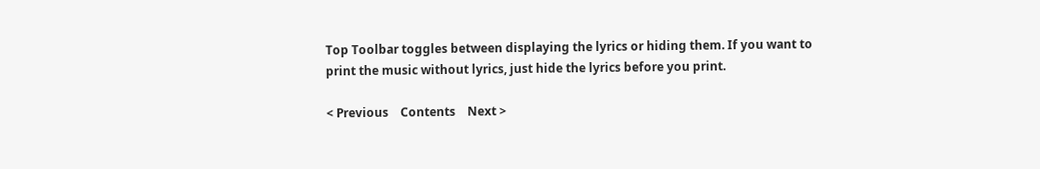Top Toolbar toggles between displaying the lyrics or hiding them. If you want to print the music without lyrics, just hide the lyrics before you print.

< Previous    Contents    Next >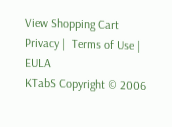View Shopping Cart
Privacy |  Terms of Use |  EULA
KTabS Copyright © 2006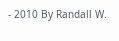- 2010 By Randall W.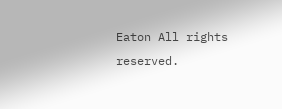Eaton All rights reserved.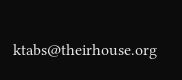ktabs@theirhouse.org